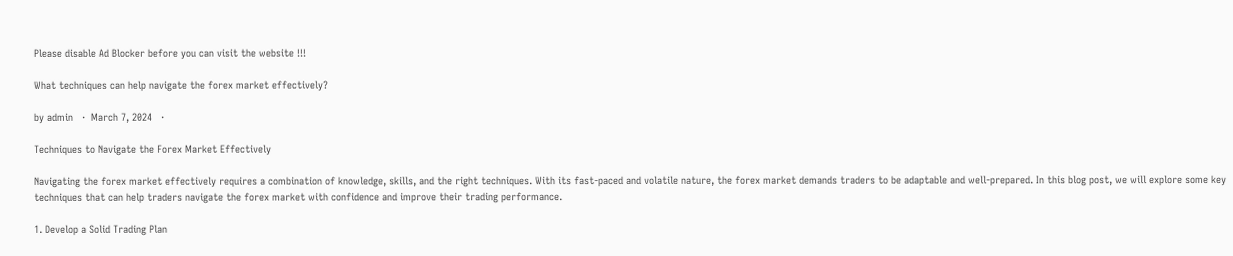Please disable Ad Blocker before you can visit the website !!!

What techniques can help navigate the forex market effectively?

by admin   ·  March 7, 2024   ·

Techniques to Navigate the Forex Market Effectively

Navigating the forex market effectively requires a combination of knowledge, skills, and the right techniques. With its fast-paced and volatile nature, the forex market demands traders to be adaptable and well-prepared. In this blog post, we will explore some key techniques that can help traders navigate the forex market with confidence and improve their trading performance.

1. Develop a Solid Trading Plan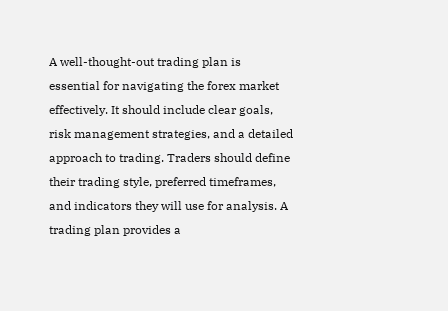A well-thought-out trading plan is essential for navigating the forex market effectively. It should include clear goals, risk management strategies, and a detailed approach to trading. Traders should define their trading style, preferred timeframes, and indicators they will use for analysis. A trading plan provides a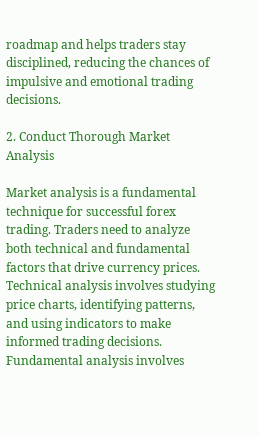roadmap and helps traders stay disciplined, reducing the chances of impulsive and emotional trading decisions.

2. Conduct Thorough Market Analysis

Market analysis is a fundamental technique for successful forex trading. Traders need to analyze both technical and fundamental factors that drive currency prices. Technical analysis involves studying price charts, identifying patterns, and using indicators to make informed trading decisions. Fundamental analysis involves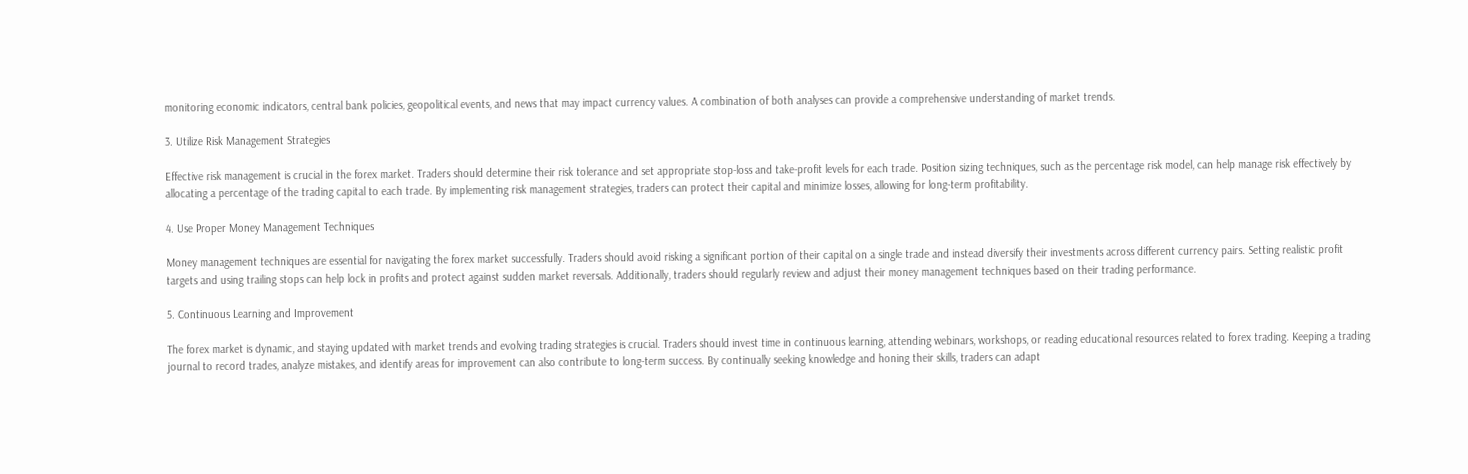monitoring economic indicators, central bank policies, geopolitical events, and news that may impact currency values. A combination of both analyses can provide a comprehensive understanding of market trends.

3. Utilize Risk Management Strategies

Effective risk management is crucial in the forex market. Traders should determine their risk tolerance and set appropriate stop-loss and take-profit levels for each trade. Position sizing techniques, such as the percentage risk model, can help manage risk effectively by allocating a percentage of the trading capital to each trade. By implementing risk management strategies, traders can protect their capital and minimize losses, allowing for long-term profitability.

4. Use Proper Money Management Techniques

Money management techniques are essential for navigating the forex market successfully. Traders should avoid risking a significant portion of their capital on a single trade and instead diversify their investments across different currency pairs. Setting realistic profit targets and using trailing stops can help lock in profits and protect against sudden market reversals. Additionally, traders should regularly review and adjust their money management techniques based on their trading performance.

5. Continuous Learning and Improvement

The forex market is dynamic, and staying updated with market trends and evolving trading strategies is crucial. Traders should invest time in continuous learning, attending webinars, workshops, or reading educational resources related to forex trading. Keeping a trading journal to record trades, analyze mistakes, and identify areas for improvement can also contribute to long-term success. By continually seeking knowledge and honing their skills, traders can adapt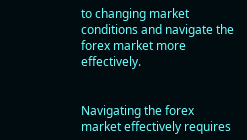to changing market conditions and navigate the forex market more effectively.


Navigating the forex market effectively requires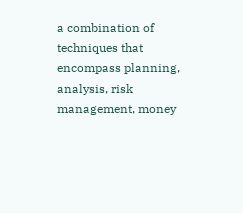a combination of techniques that encompass planning, analysis, risk management, money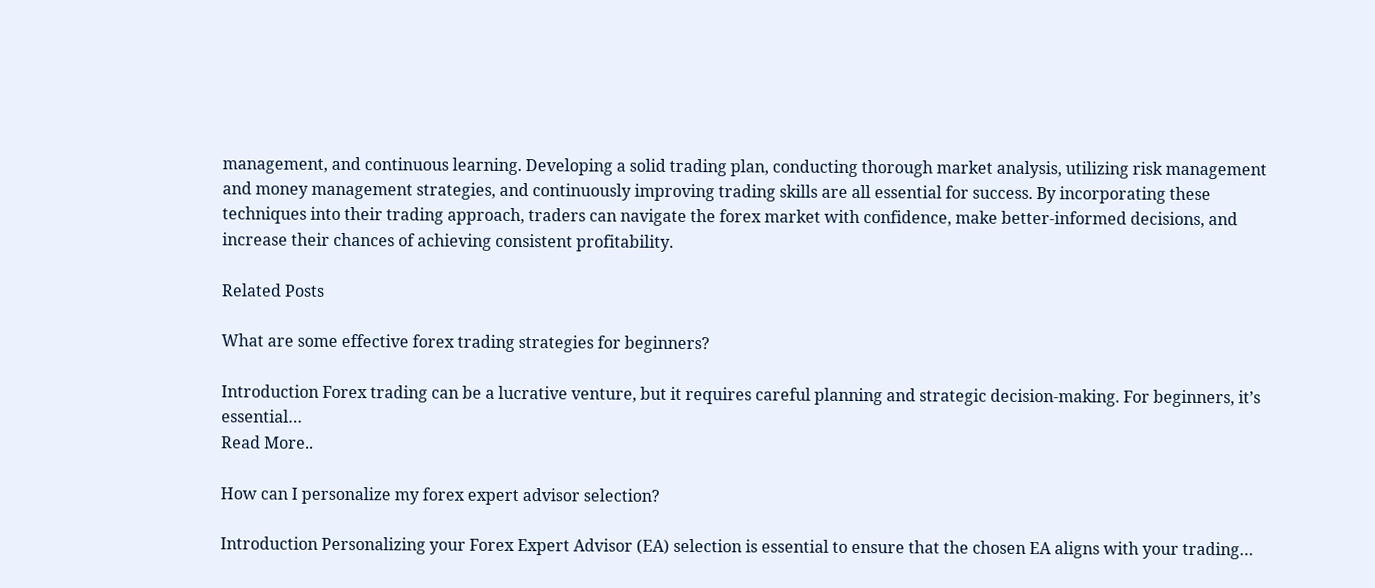management, and continuous learning. Developing a solid trading plan, conducting thorough market analysis, utilizing risk management and money management strategies, and continuously improving trading skills are all essential for success. By incorporating these techniques into their trading approach, traders can navigate the forex market with confidence, make better-informed decisions, and increase their chances of achieving consistent profitability.

Related Posts

What are some effective forex trading strategies for beginners?

Introduction Forex trading can be a lucrative venture, but it requires careful planning and strategic decision-making. For beginners, it’s essential…
Read More..

How can I personalize my forex expert advisor selection?

Introduction Personalizing your Forex Expert Advisor (EA) selection is essential to ensure that the chosen EA aligns with your trading…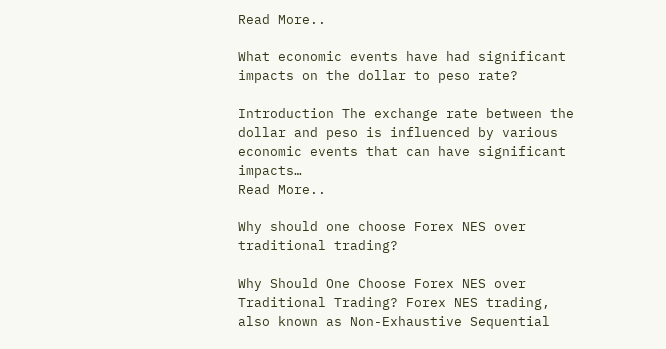Read More..

What economic events have had significant impacts on the dollar to peso rate?

Introduction The exchange rate between the dollar and peso is influenced by various economic events that can have significant impacts…
Read More..

Why should one choose Forex NES over traditional trading?

Why Should One Choose Forex NES over Traditional Trading? Forex NES trading, also known as Non-Exhaustive Sequential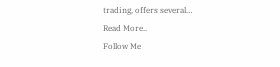trading, offers several…
Read More..
Follow Me